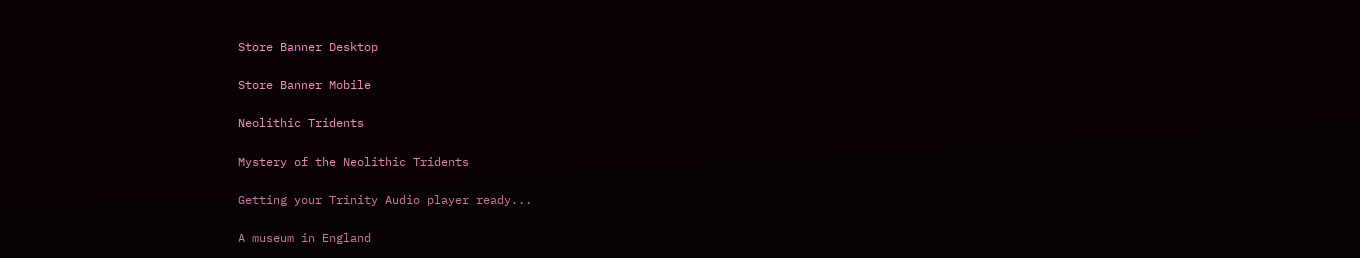Store Banner Desktop

Store Banner Mobile

Neolithic Tridents

Mystery of the Neolithic Tridents

Getting your Trinity Audio player ready...

A museum in England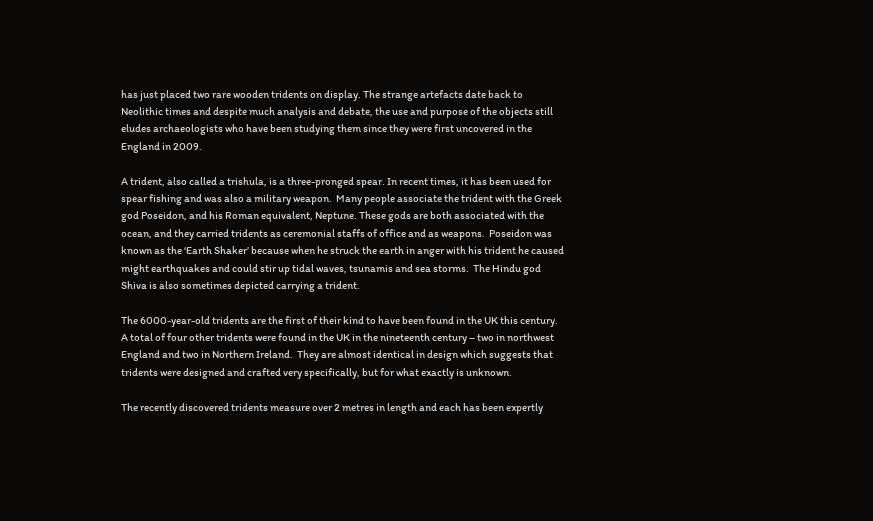has just placed two rare wooden tridents on display. The strange artefacts date back to Neolithic times and despite much analysis and debate, the use and purpose of the objects still eludes archaeologists who have been studying them since they were first uncovered in the England in 2009.

A trident, also called a trishula, is a three-pronged spear. In recent times, it has been used for spear fishing and was also a military weapon.  Many people associate the trident with the Greek god Poseidon, and his Roman equivalent, Neptune. These gods are both associated with the ocean, and they carried tridents as ceremonial staffs of office and as weapons.  Poseidon was known as the ‘Earth Shaker’ because when he struck the earth in anger with his trident he caused might earthquakes and could stir up tidal waves, tsunamis and sea storms.  The Hindu god Shiva is also sometimes depicted carrying a trident.

The 6000-year-old tridents are the first of their kind to have been found in the UK this century. A total of four other tridents were found in the UK in the nineteenth century – two in northwest England and two in Northern Ireland.  They are almost identical in design which suggests that tridents were designed and crafted very specifically, but for what exactly is unknown.

The recently discovered tridents measure over 2 metres in length and each has been expertly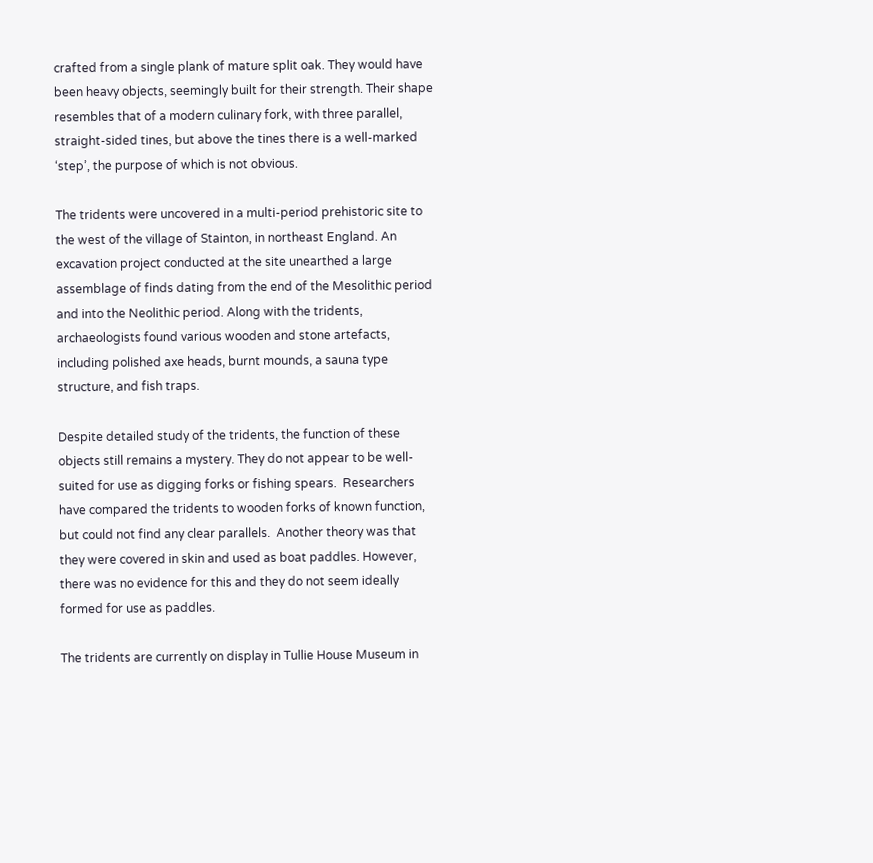crafted from a single plank of mature split oak. They would have been heavy objects, seemingly built for their strength. Their shape resembles that of a modern culinary fork, with three parallel, straight-sided tines, but above the tines there is a well-marked ‘step’, the purpose of which is not obvious.

The tridents were uncovered in a multi-period prehistoric site to the west of the village of Stainton, in northeast England. An excavation project conducted at the site unearthed a large assemblage of finds dating from the end of the Mesolithic period and into the Neolithic period. Along with the tridents, archaeologists found various wooden and stone artefacts, including polished axe heads, burnt mounds, a sauna type structure, and fish traps.

Despite detailed study of the tridents, the function of these objects still remains a mystery. They do not appear to be well-suited for use as digging forks or fishing spears.  Researchers have compared the tridents to wooden forks of known function, but could not find any clear parallels.  Another theory was that they were covered in skin and used as boat paddles. However, there was no evidence for this and they do not seem ideally formed for use as paddles.

The tridents are currently on display in Tullie House Museum in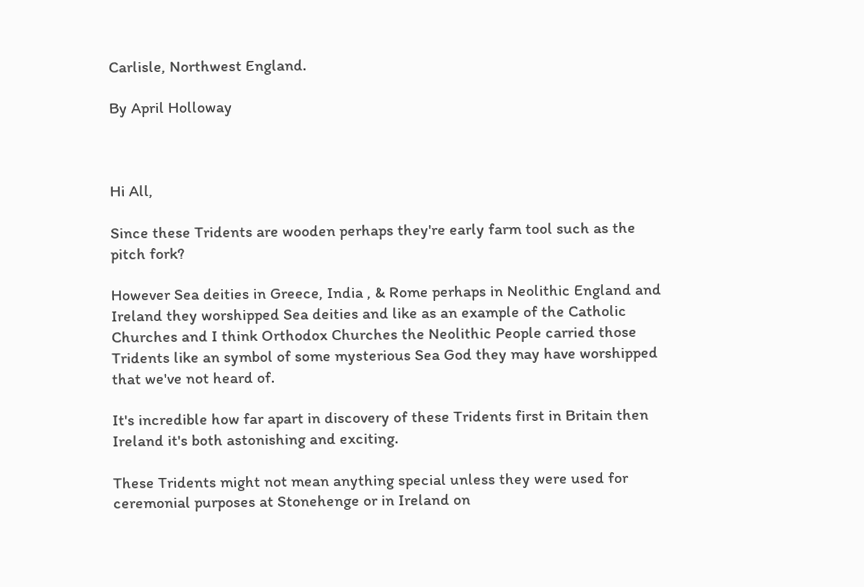Carlisle, Northwest England.

By April Holloway



Hi All,

Since these Tridents are wooden perhaps they're early farm tool such as the pitch fork?

However Sea deities in Greece, India , & Rome perhaps in Neolithic England and Ireland they worshipped Sea deities and like as an example of the Catholic Churches and I think Orthodox Churches the Neolithic People carried those Tridents like an symbol of some mysterious Sea God they may have worshipped that we've not heard of.

It's incredible how far apart in discovery of these Tridents first in Britain then Ireland it's both astonishing and exciting.

These Tridents might not mean anything special unless they were used for ceremonial purposes at Stonehenge or in Ireland on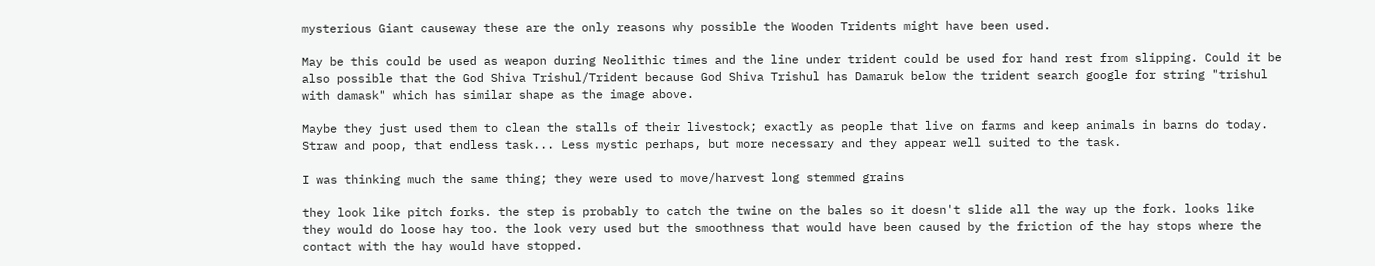mysterious Giant causeway these are the only reasons why possible the Wooden Tridents might have been used.

May be this could be used as weapon during Neolithic times and the line under trident could be used for hand rest from slipping. Could it be also possible that the God Shiva Trishul/Trident because God Shiva Trishul has Damaruk below the trident search google for string "trishul with damask" which has similar shape as the image above.

Maybe they just used them to clean the stalls of their livestock; exactly as people that live on farms and keep animals in barns do today. Straw and poop, that endless task... Less mystic perhaps, but more necessary and they appear well suited to the task.

I was thinking much the same thing; they were used to move/harvest long stemmed grains

they look like pitch forks. the step is probably to catch the twine on the bales so it doesn't slide all the way up the fork. looks like they would do loose hay too. the look very used but the smoothness that would have been caused by the friction of the hay stops where the contact with the hay would have stopped.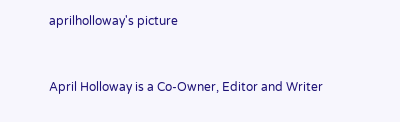aprilholloway's picture


April Holloway is a Co-Owner, Editor and Writer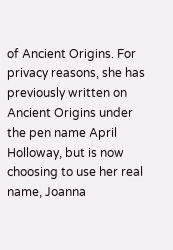of Ancient Origins. For privacy reasons, she has previously written on Ancient Origins under the pen name April Holloway, but is now choosing to use her real name, Joanna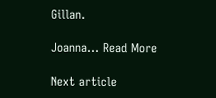Gillan.

Joanna... Read More

Next article